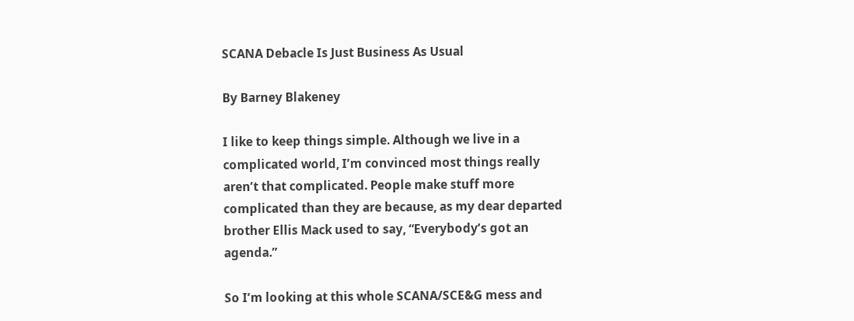SCANA Debacle Is Just Business As Usual

By Barney Blakeney

I like to keep things simple. Although we live in a complicated world, I’m convinced most things really aren’t that complicated. People make stuff more complicated than they are because, as my dear departed brother Ellis Mack used to say, “Everybody’s got an agenda.”

So I’m looking at this whole SCANA/SCE&G mess and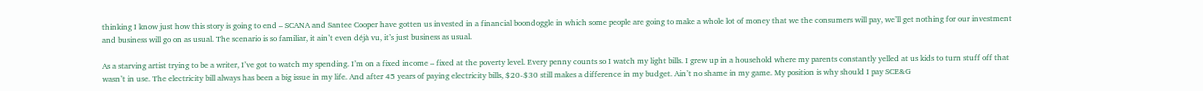thinking I know just how this story is going to end – SCANA and Santee Cooper have gotten us invested in a financial boondoggle in which some people are going to make a whole lot of money that we the consumers will pay, we’ll get nothing for our investment and business will go on as usual. The scenario is so familiar, it ain’t even déjà vu, it’s just business as usual.

As a starving artist trying to be a writer, I’ve got to watch my spending. I’m on a fixed income – fixed at the poverty level. Every penny counts so I watch my light bills. I grew up in a household where my parents constantly yelled at us kids to turn stuff off that wasn’t in use. The electricity bill always has been a big issue in my life. And after 45 years of paying electricity bills, $20-$30 still makes a difference in my budget. Ain’t no shame in my game. My position is why should I pay SCE&G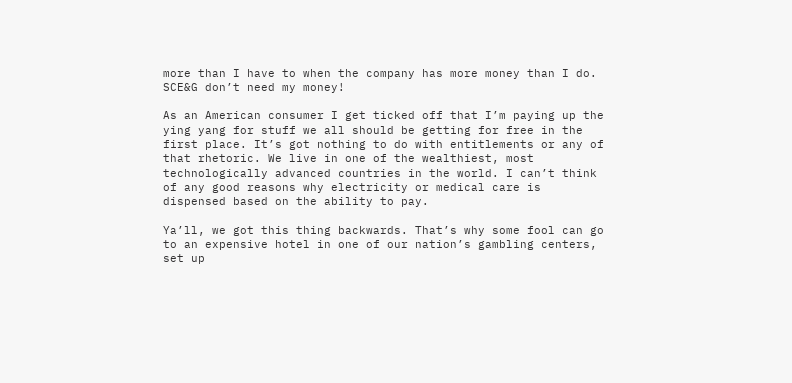more than I have to when the company has more money than I do. SCE&G don’t need my money!

As an American consumer I get ticked off that I’m paying up the ying yang for stuff we all should be getting for free in the first place. It’s got nothing to do with entitlements or any of that rhetoric. We live in one of the wealthiest, most technologically advanced countries in the world. I can’t think of any good reasons why electricity or medical care is dispensed based on the ability to pay.

Ya’ll, we got this thing backwards. That’s why some fool can go to an expensive hotel in one of our nation’s gambling centers, set up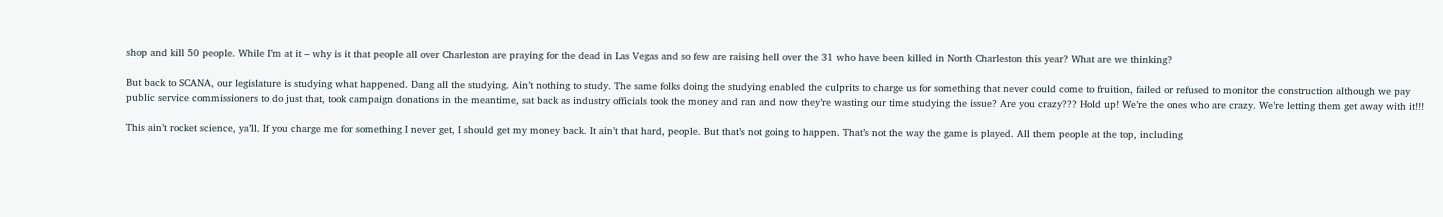shop and kill 50 people. While I’m at it – why is it that people all over Charleston are praying for the dead in Las Vegas and so few are raising hell over the 31 who have been killed in North Charleston this year? What are we thinking?

But back to SCANA, our legislature is studying what happened. Dang all the studying. Ain’t nothing to study. The same folks doing the studying enabled the culprits to charge us for something that never could come to fruition, failed or refused to monitor the construction although we pay public service commissioners to do just that, took campaign donations in the meantime, sat back as industry officials took the money and ran and now they’re wasting our time studying the issue? Are you crazy??? Hold up! We’re the ones who are crazy. We’re letting them get away with it!!!

This ain’t rocket science, ya’ll. If you charge me for something I never get, I should get my money back. It ain’t that hard, people. But that’s not going to happen. That’s not the way the game is played. All them people at the top, including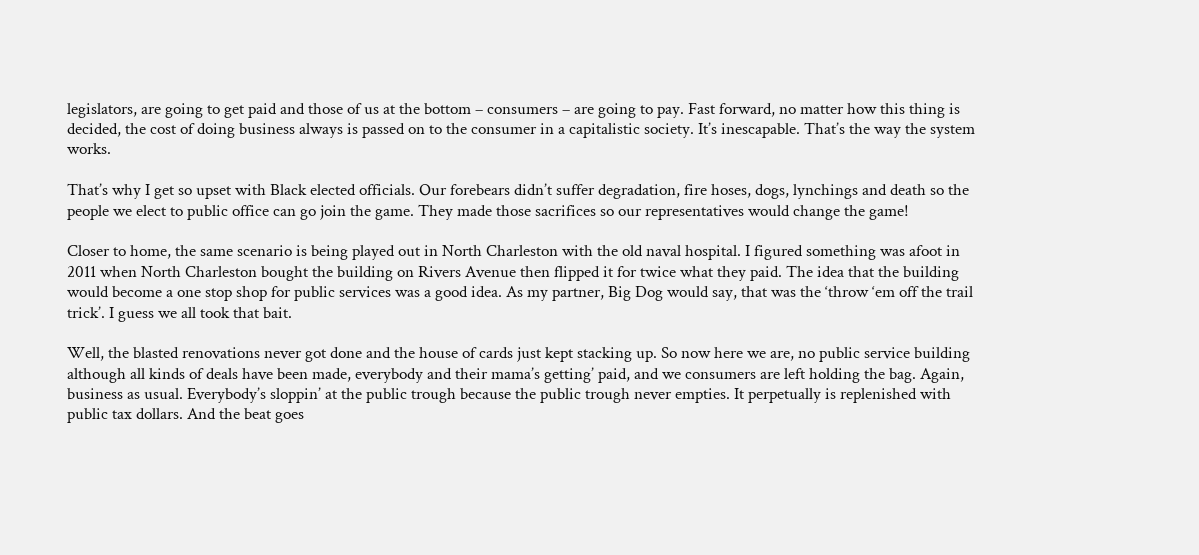legislators, are going to get paid and those of us at the bottom – consumers – are going to pay. Fast forward, no matter how this thing is decided, the cost of doing business always is passed on to the consumer in a capitalistic society. It’s inescapable. That’s the way the system works.

That’s why I get so upset with Black elected officials. Our forebears didn’t suffer degradation, fire hoses, dogs, lynchings and death so the people we elect to public office can go join the game. They made those sacrifices so our representatives would change the game!

Closer to home, the same scenario is being played out in North Charleston with the old naval hospital. I figured something was afoot in 2011 when North Charleston bought the building on Rivers Avenue then flipped it for twice what they paid. The idea that the building would become a one stop shop for public services was a good idea. As my partner, Big Dog would say, that was the ‘throw ‘em off the trail trick’. I guess we all took that bait.

Well, the blasted renovations never got done and the house of cards just kept stacking up. So now here we are, no public service building although all kinds of deals have been made, everybody and their mama’s getting’ paid, and we consumers are left holding the bag. Again, business as usual. Everybody’s sloppin’ at the public trough because the public trough never empties. It perpetually is replenished with public tax dollars. And the beat goes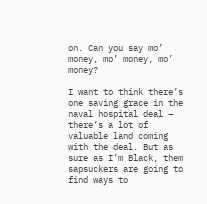on. Can you say mo’ money, mo’ money, mo’ money?

I want to think there’s one saving grace in the naval hospital deal – there’s a lot of valuable land coming with the deal. But as sure as I’m Black, them sapsuckers are going to find ways to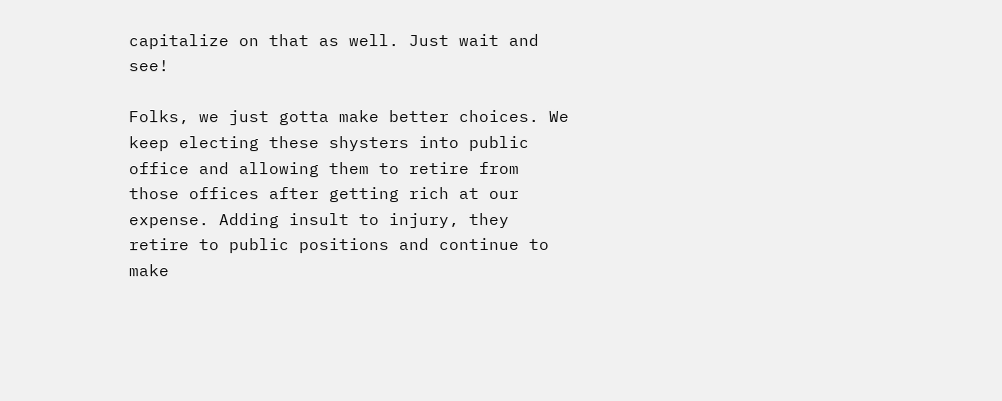capitalize on that as well. Just wait and see!

Folks, we just gotta make better choices. We keep electing these shysters into public office and allowing them to retire from those offices after getting rich at our expense. Adding insult to injury, they retire to public positions and continue to make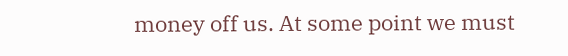money off us. At some point we must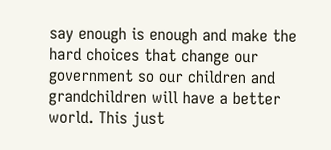say enough is enough and make the hard choices that change our government so our children and grandchildren will have a better world. This just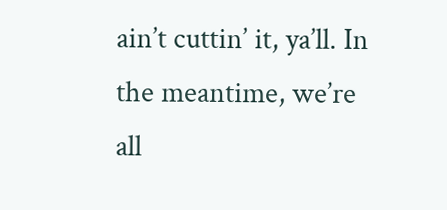ain’t cuttin’ it, ya’ll. In the meantime, we’re all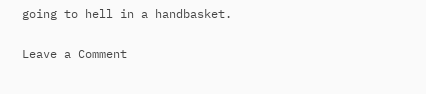going to hell in a handbasket.

Leave a Comment